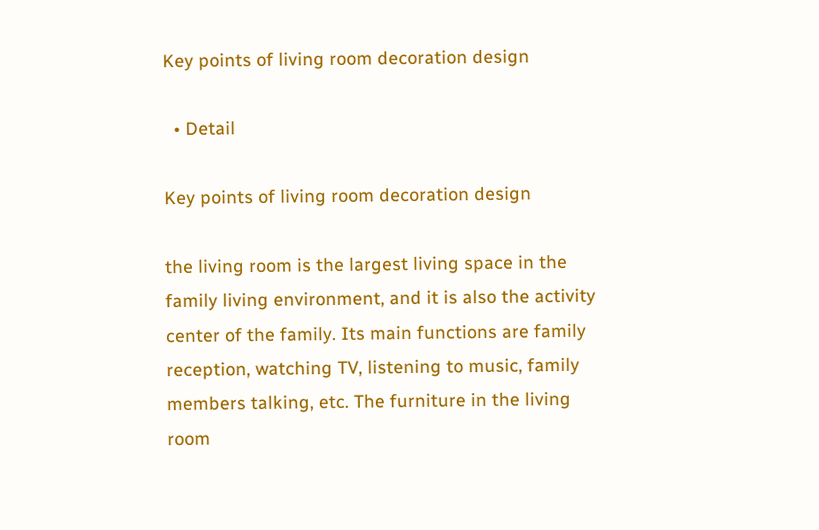Key points of living room decoration design

  • Detail

Key points of living room decoration design

the living room is the largest living space in the family living environment, and it is also the activity center of the family. Its main functions are family reception, watching TV, listening to music, family members talking, etc. The furniture in the living room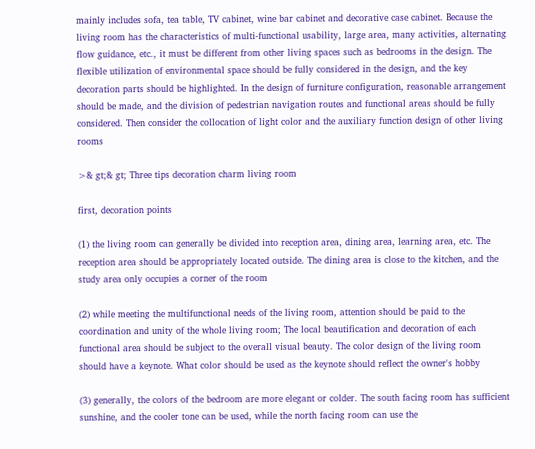mainly includes sofa, tea table, TV cabinet, wine bar cabinet and decorative case cabinet. Because the living room has the characteristics of multi-functional usability, large area, many activities, alternating flow guidance, etc., it must be different from other living spaces such as bedrooms in the design. The flexible utilization of environmental space should be fully considered in the design, and the key decoration parts should be highlighted. In the design of furniture configuration, reasonable arrangement should be made, and the division of pedestrian navigation routes and functional areas should be fully considered. Then consider the collocation of light color and the auxiliary function design of other living rooms

>& gt;& gt; Three tips decoration charm living room

first, decoration points

(1) the living room can generally be divided into reception area, dining area, learning area, etc. The reception area should be appropriately located outside. The dining area is close to the kitchen, and the study area only occupies a corner of the room

(2) while meeting the multifunctional needs of the living room, attention should be paid to the coordination and unity of the whole living room; The local beautification and decoration of each functional area should be subject to the overall visual beauty. The color design of the living room should have a keynote. What color should be used as the keynote should reflect the owner's hobby

(3) generally, the colors of the bedroom are more elegant or colder. The south facing room has sufficient sunshine, and the cooler tone can be used, while the north facing room can use the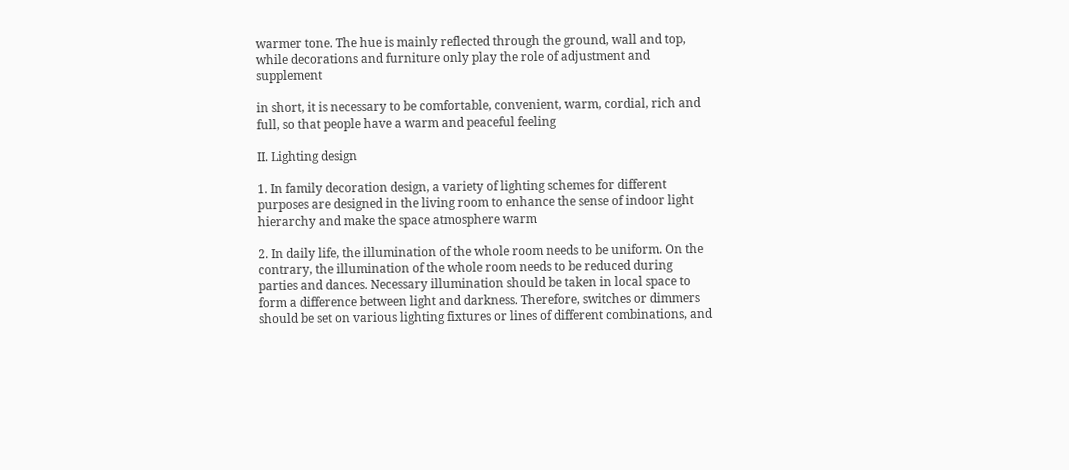warmer tone. The hue is mainly reflected through the ground, wall and top, while decorations and furniture only play the role of adjustment and supplement

in short, it is necessary to be comfortable, convenient, warm, cordial, rich and full, so that people have a warm and peaceful feeling

II. Lighting design

1. In family decoration design, a variety of lighting schemes for different purposes are designed in the living room to enhance the sense of indoor light hierarchy and make the space atmosphere warm

2. In daily life, the illumination of the whole room needs to be uniform. On the contrary, the illumination of the whole room needs to be reduced during parties and dances. Necessary illumination should be taken in local space to form a difference between light and darkness. Therefore, switches or dimmers should be set on various lighting fixtures or lines of different combinations, and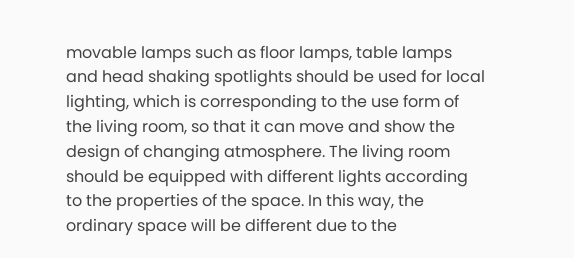movable lamps such as floor lamps, table lamps and head shaking spotlights should be used for local lighting, which is corresponding to the use form of the living room, so that it can move and show the design of changing atmosphere. The living room should be equipped with different lights according to the properties of the space. In this way, the ordinary space will be different due to the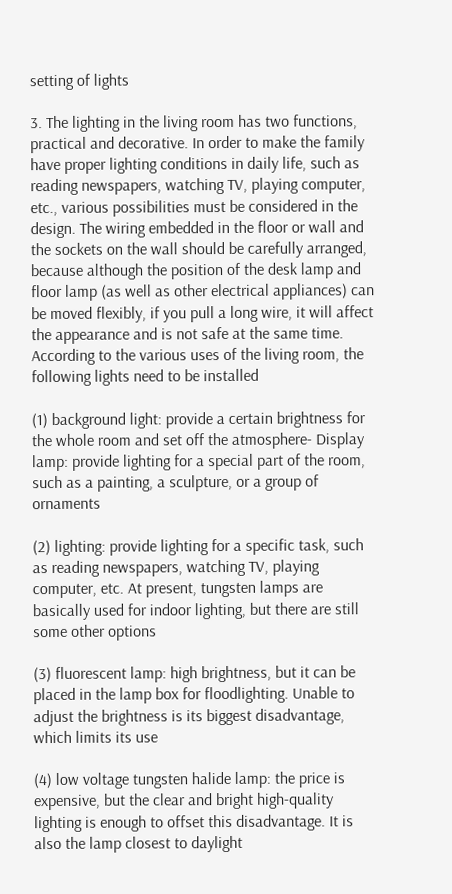setting of lights

3. The lighting in the living room has two functions, practical and decorative. In order to make the family have proper lighting conditions in daily life, such as reading newspapers, watching TV, playing computer, etc., various possibilities must be considered in the design. The wiring embedded in the floor or wall and the sockets on the wall should be carefully arranged, because although the position of the desk lamp and floor lamp (as well as other electrical appliances) can be moved flexibly, if you pull a long wire, it will affect the appearance and is not safe at the same time. According to the various uses of the living room, the following lights need to be installed

(1) background light: provide a certain brightness for the whole room and set off the atmosphere- Display lamp: provide lighting for a special part of the room, such as a painting, a sculpture, or a group of ornaments

(2) lighting: provide lighting for a specific task, such as reading newspapers, watching TV, playing computer, etc. At present, tungsten lamps are basically used for indoor lighting, but there are still some other options

(3) fluorescent lamp: high brightness, but it can be placed in the lamp box for floodlighting. Unable to adjust the brightness is its biggest disadvantage, which limits its use

(4) low voltage tungsten halide lamp: the price is expensive, but the clear and bright high-quality lighting is enough to offset this disadvantage. It is also the lamp closest to daylight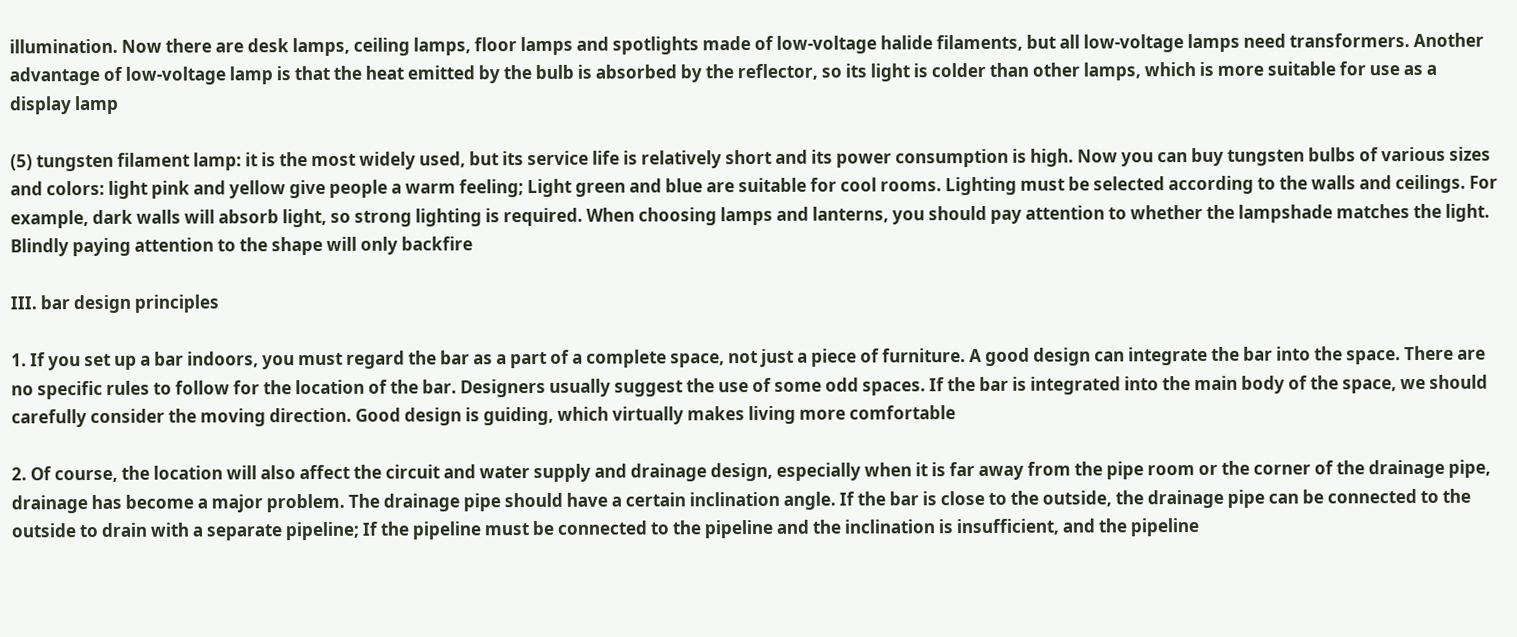illumination. Now there are desk lamps, ceiling lamps, floor lamps and spotlights made of low-voltage halide filaments, but all low-voltage lamps need transformers. Another advantage of low-voltage lamp is that the heat emitted by the bulb is absorbed by the reflector, so its light is colder than other lamps, which is more suitable for use as a display lamp

(5) tungsten filament lamp: it is the most widely used, but its service life is relatively short and its power consumption is high. Now you can buy tungsten bulbs of various sizes and colors: light pink and yellow give people a warm feeling; Light green and blue are suitable for cool rooms. Lighting must be selected according to the walls and ceilings. For example, dark walls will absorb light, so strong lighting is required. When choosing lamps and lanterns, you should pay attention to whether the lampshade matches the light. Blindly paying attention to the shape will only backfire

III. bar design principles

1. If you set up a bar indoors, you must regard the bar as a part of a complete space, not just a piece of furniture. A good design can integrate the bar into the space. There are no specific rules to follow for the location of the bar. Designers usually suggest the use of some odd spaces. If the bar is integrated into the main body of the space, we should carefully consider the moving direction. Good design is guiding, which virtually makes living more comfortable

2. Of course, the location will also affect the circuit and water supply and drainage design, especially when it is far away from the pipe room or the corner of the drainage pipe, drainage has become a major problem. The drainage pipe should have a certain inclination angle. If the bar is close to the outside, the drainage pipe can be connected to the outside to drain with a separate pipeline; If the pipeline must be connected to the pipeline and the inclination is insufficient, and the pipeline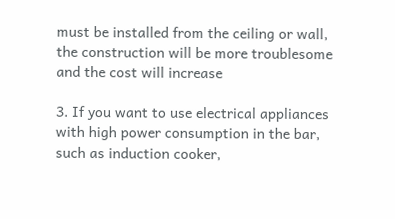must be installed from the ceiling or wall, the construction will be more troublesome and the cost will increase

3. If you want to use electrical appliances with high power consumption in the bar, such as induction cooker,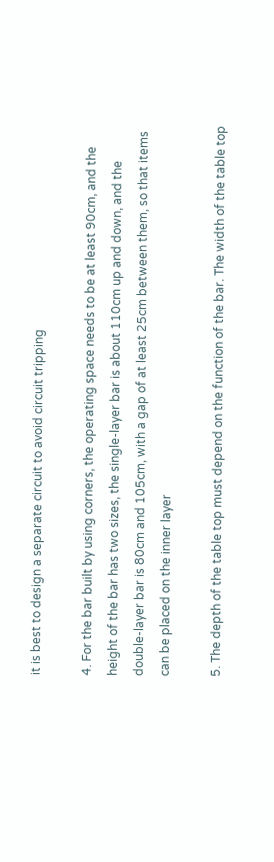it is best to design a separate circuit to avoid circuit tripping

4. For the bar built by using corners, the operating space needs to be at least 90cm, and the height of the bar has two sizes, the single-layer bar is about 110cm up and down, and the double-layer bar is 80cm and 105cm, with a gap of at least 25cm between them, so that items can be placed on the inner layer

5. The depth of the table top must depend on the function of the bar. The width of the table top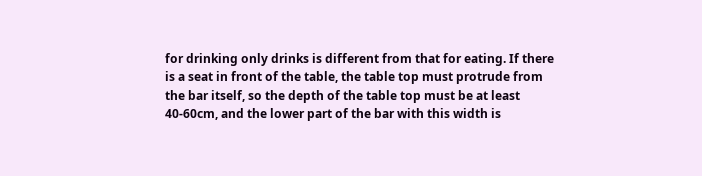for drinking only drinks is different from that for eating. If there is a seat in front of the table, the table top must protrude from the bar itself, so the depth of the table top must be at least 40-60cm, and the lower part of the bar with this width is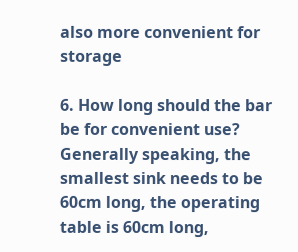also more convenient for storage

6. How long should the bar be for convenient use? Generally speaking, the smallest sink needs to be 60cm long, the operating table is 60cm long,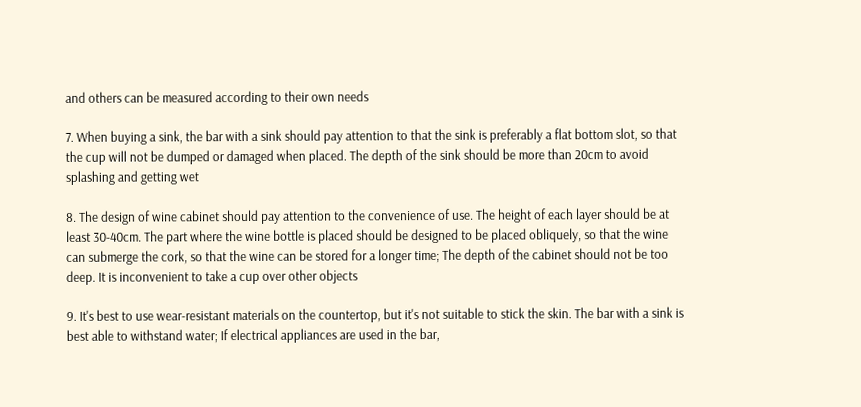and others can be measured according to their own needs

7. When buying a sink, the bar with a sink should pay attention to that the sink is preferably a flat bottom slot, so that the cup will not be dumped or damaged when placed. The depth of the sink should be more than 20cm to avoid splashing and getting wet

8. The design of wine cabinet should pay attention to the convenience of use. The height of each layer should be at least 30-40cm. The part where the wine bottle is placed should be designed to be placed obliquely, so that the wine can submerge the cork, so that the wine can be stored for a longer time; The depth of the cabinet should not be too deep. It is inconvenient to take a cup over other objects

9. It's best to use wear-resistant materials on the countertop, but it's not suitable to stick the skin. The bar with a sink is best able to withstand water; If electrical appliances are used in the bar,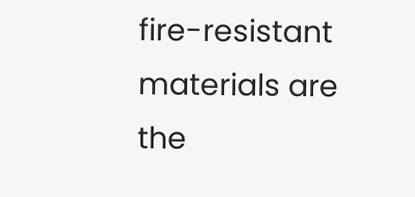fire-resistant materials are the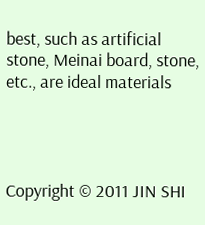best, such as artificial stone, Meinai board, stone, etc., are ideal materials




Copyright © 2011 JIN SHI